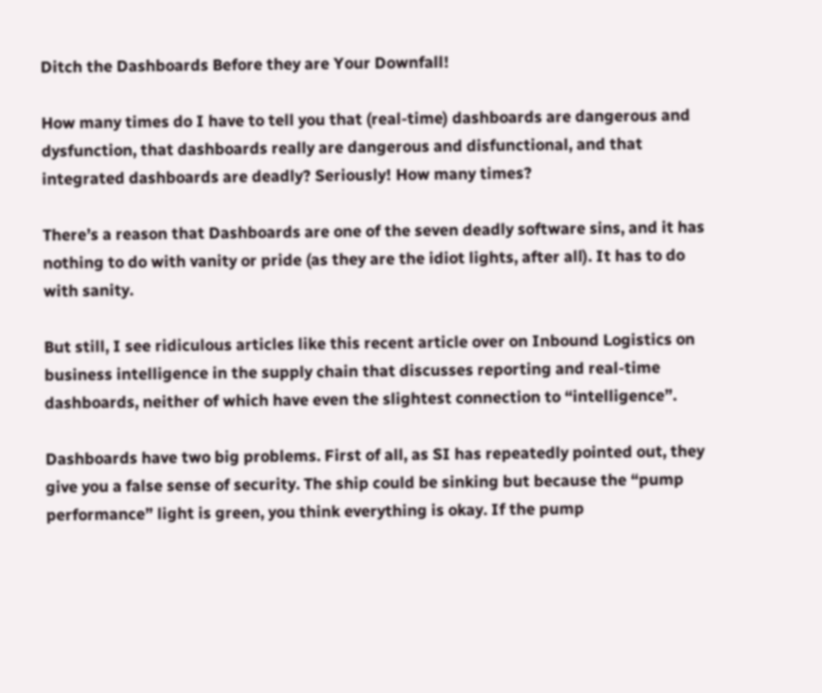Ditch the Dashboards Before they are Your Downfall!

How many times do I have to tell you that (real-time) dashboards are dangerous and dysfunction, that dashboards really are dangerous and disfunctional, and that integrated dashboards are deadly? Seriously! How many times?

There’s a reason that Dashboards are one of the seven deadly software sins, and it has nothing to do with vanity or pride (as they are the idiot lights, after all). It has to do with sanity.

But still, I see ridiculous articles like this recent article over on Inbound Logistics on business intelligence in the supply chain that discusses reporting and real-time dashboards, neither of which have even the slightest connection to “intelligence”.

Dashboards have two big problems. First of all, as SI has repeatedly pointed out, they give you a false sense of security. The ship could be sinking but because the “pump performance” light is green, you think everything is okay. If the pump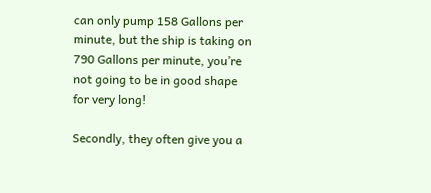can only pump 158 Gallons per minute, but the ship is taking on 790 Gallons per minute, you’re not going to be in good shape for very long!

Secondly, they often give you a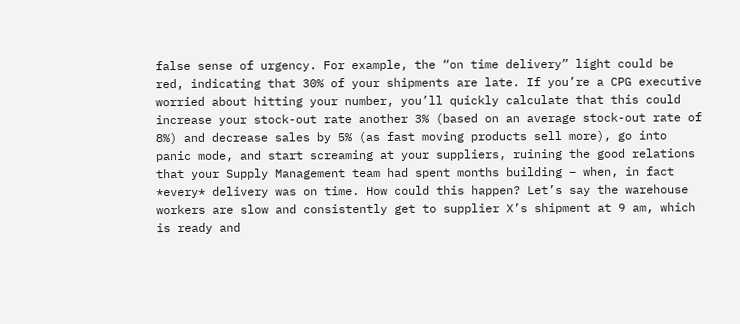false sense of urgency. For example, the “on time delivery” light could be red, indicating that 30% of your shipments are late. If you’re a CPG executive worried about hitting your number, you’ll quickly calculate that this could increase your stock-out rate another 3% (based on an average stock-out rate of 8%) and decrease sales by 5% (as fast moving products sell more), go into panic mode, and start screaming at your suppliers, ruining the good relations that your Supply Management team had spent months building – when, in fact *every* delivery was on time. How could this happen? Let’s say the warehouse workers are slow and consistently get to supplier X’s shipment at 9 am, which is ready and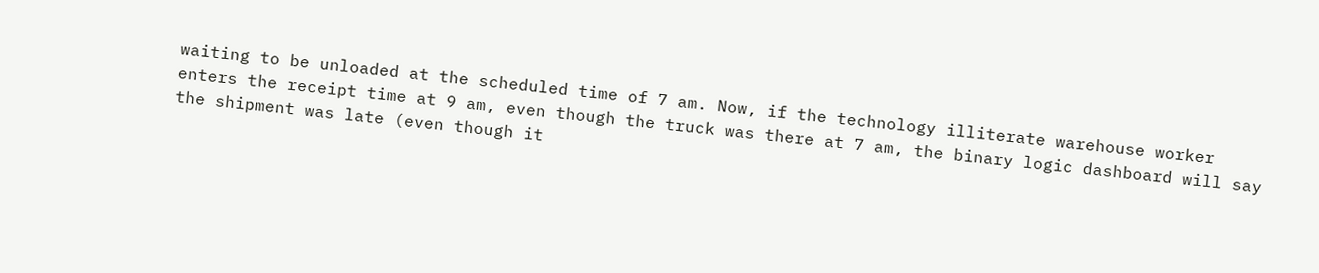waiting to be unloaded at the scheduled time of 7 am. Now, if the technology illiterate warehouse worker enters the receipt time at 9 am, even though the truck was there at 7 am, the binary logic dashboard will say the shipment was late (even though it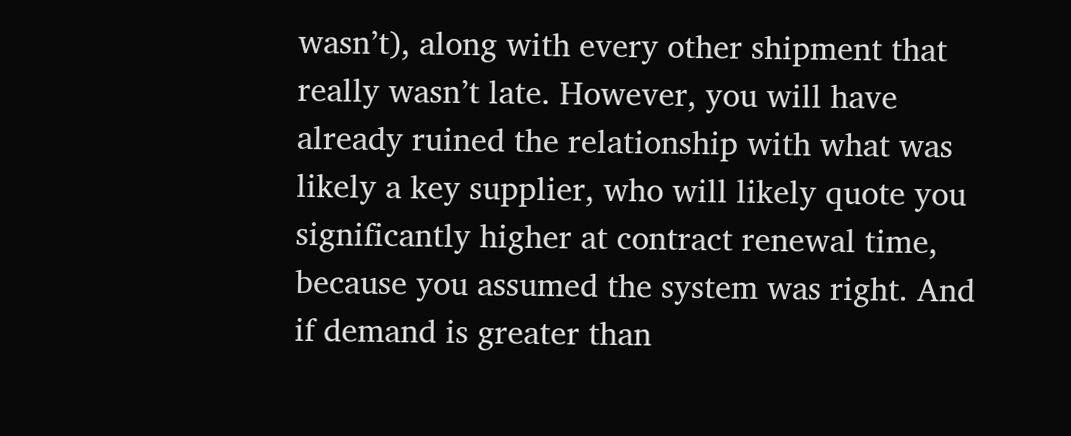wasn’t), along with every other shipment that really wasn’t late. However, you will have already ruined the relationship with what was likely a key supplier, who will likely quote you significantly higher at contract renewal time, because you assumed the system was right. And if demand is greater than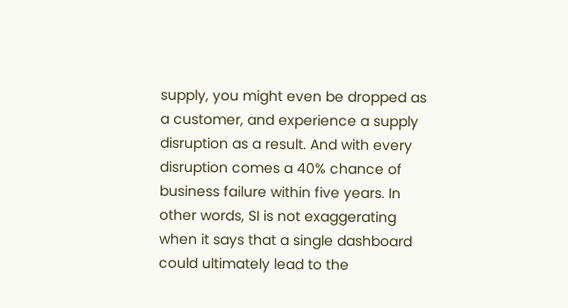supply, you might even be dropped as a customer, and experience a supply disruption as a result. And with every disruption comes a 40% chance of business failure within five years. In other words, SI is not exaggerating when it says that a single dashboard could ultimately lead to the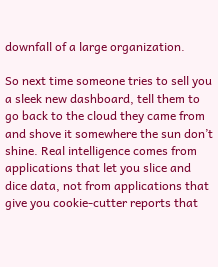downfall of a large organization.

So next time someone tries to sell you a sleek new dashboard, tell them to go back to the cloud they came from and shove it somewhere the sun don’t shine. Real intelligence comes from applications that let you slice and dice data, not from applications that give you cookie-cutter reports that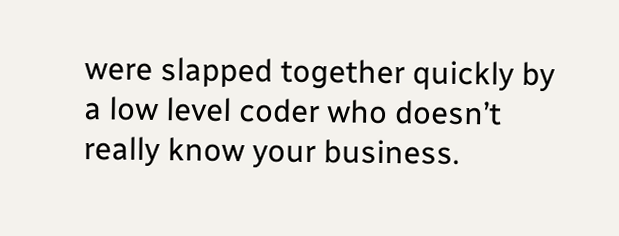were slapped together quickly by a low level coder who doesn’t really know your business.